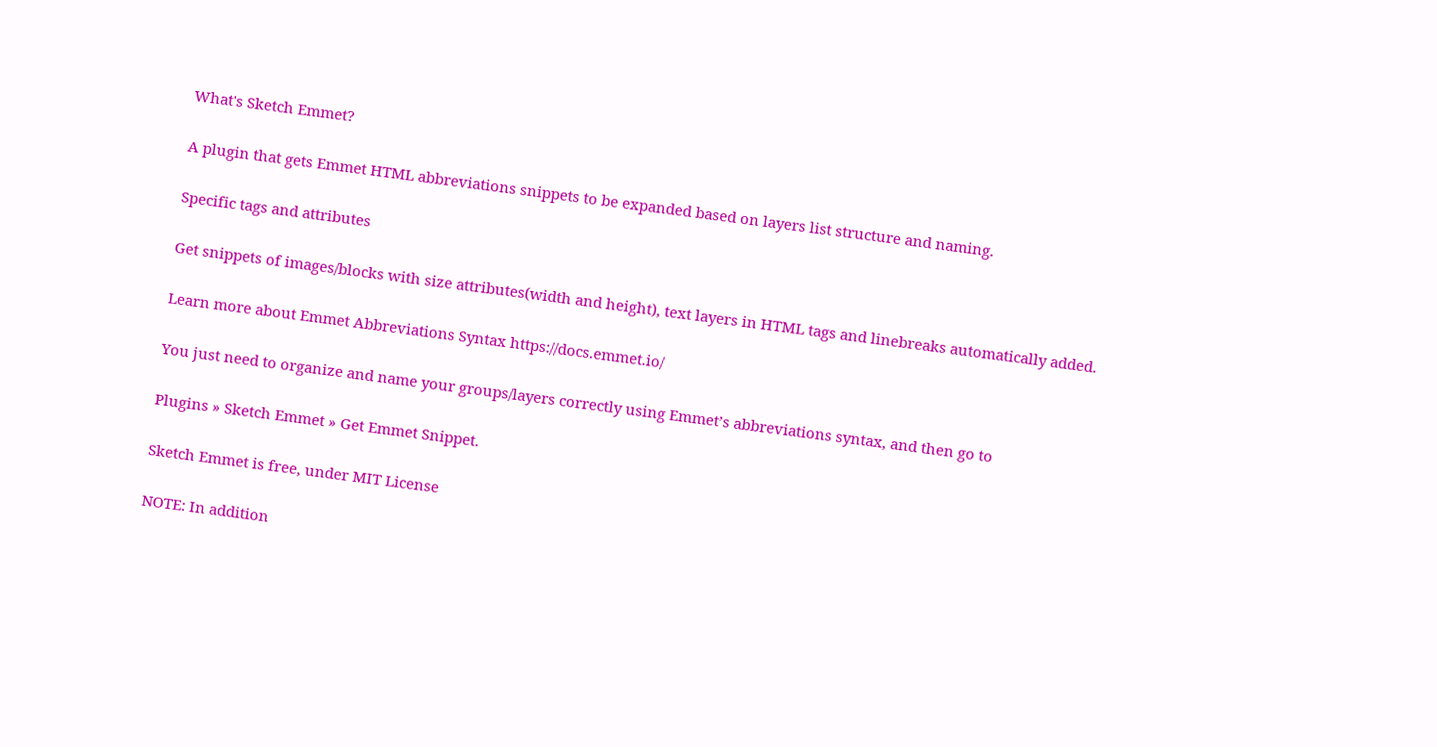What's Sketch Emmet?

A plugin that gets Emmet HTML abbreviations snippets to be expanded based on layers list structure and naming.

Specific tags and attributes

Get snippets of images/blocks with size attributes(width and height), text layers in HTML tags and linebreaks automatically added.

Learn more about Emmet Abbreviations Syntax https://docs.emmet.io/

You just need to organize and name your groups/layers correctly using Emmet’s abbreviations syntax, and then go to

Plugins » Sketch Emmet » Get Emmet Snippet.

Sketch Emmet is free, under MIT License

NOTE: In addition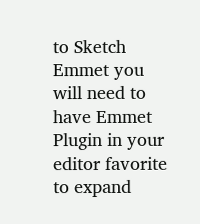to Sketch Emmet you will need to have Emmet Plugin in your editor favorite to expand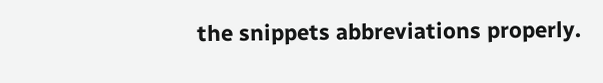the snippets abbreviations properly.